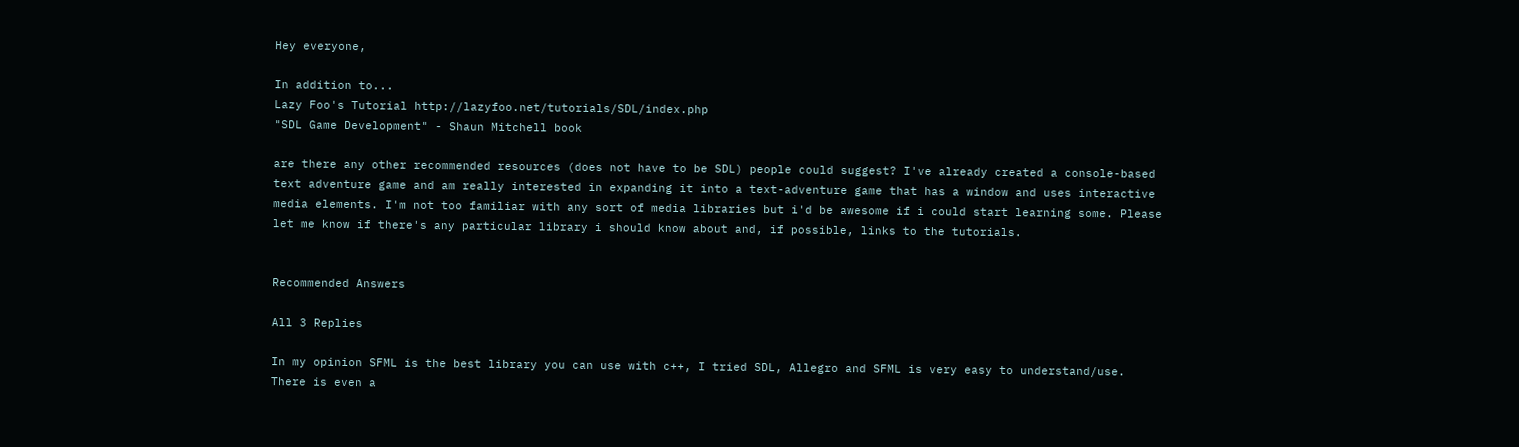Hey everyone,

In addition to...
Lazy Foo's Tutorial http://lazyfoo.net/tutorials/SDL/index.php
"SDL Game Development" - Shaun Mitchell book

are there any other recommended resources (does not have to be SDL) people could suggest? I've already created a console-based text adventure game and am really interested in expanding it into a text-adventure game that has a window and uses interactive media elements. I'm not too familiar with any sort of media libraries but i'd be awesome if i could start learning some. Please let me know if there's any particular library i should know about and, if possible, links to the tutorials.


Recommended Answers

All 3 Replies

In my opinion SFML is the best library you can use with c++, I tried SDL, Allegro and SFML is very easy to understand/use. There is even a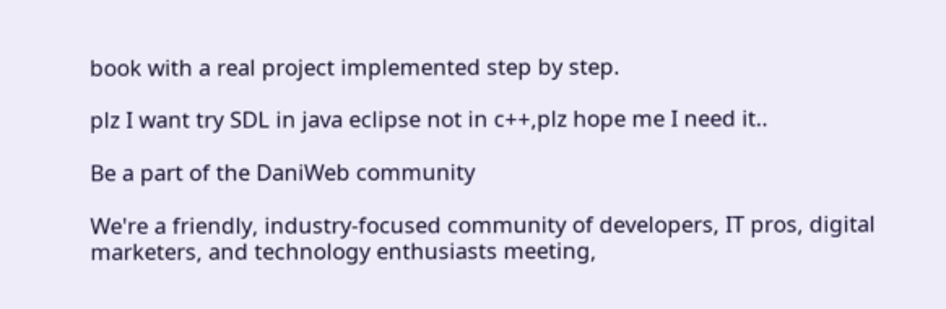book with a real project implemented step by step.

plz I want try SDL in java eclipse not in c++,plz hope me I need it..

Be a part of the DaniWeb community

We're a friendly, industry-focused community of developers, IT pros, digital marketers, and technology enthusiasts meeting,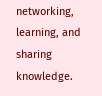networking, learning, and sharing knowledge.